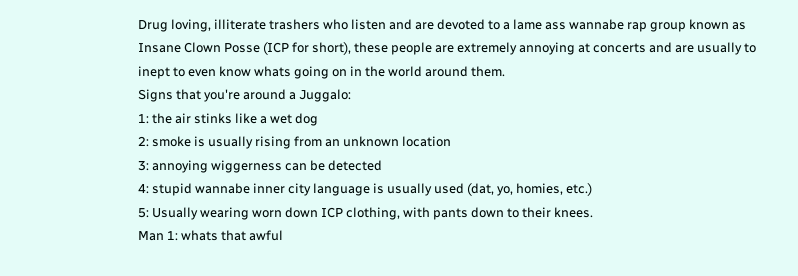Drug loving, illiterate trashers who listen and are devoted to a lame ass wannabe rap group known as Insane Clown Posse (ICP for short), these people are extremely annoying at concerts and are usually to inept to even know whats going on in the world around them.
Signs that you're around a Juggalo:
1: the air stinks like a wet dog
2: smoke is usually rising from an unknown location
3: annoying wiggerness can be detected
4: stupid wannabe inner city language is usually used (dat, yo, homies, etc.)
5: Usually wearing worn down ICP clothing, with pants down to their knees.
Man 1: whats that awful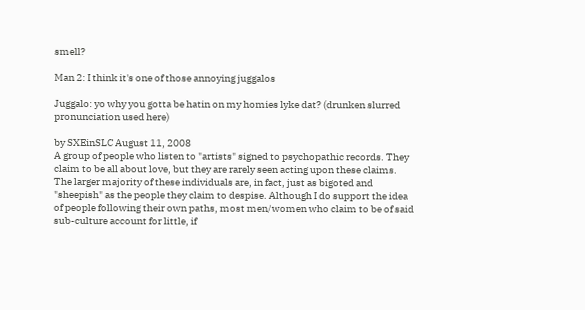smell?

Man 2: I think it's one of those annoying juggalos

Juggalo: yo why you gotta be hatin on my homies lyke dat? (drunken slurred pronunciation used here)

by SXEinSLC August 11, 2008
A group of people who listen to "artists" signed to psychopathic records. They claim to be all about love, but they are rarely seen acting upon these claims. The larger majority of these individuals are, in fact, just as bigoted and "sheepish" as the people they claim to despise. Although I do support the idea of people following their own paths, most men/women who claim to be of said sub-culture account for little, if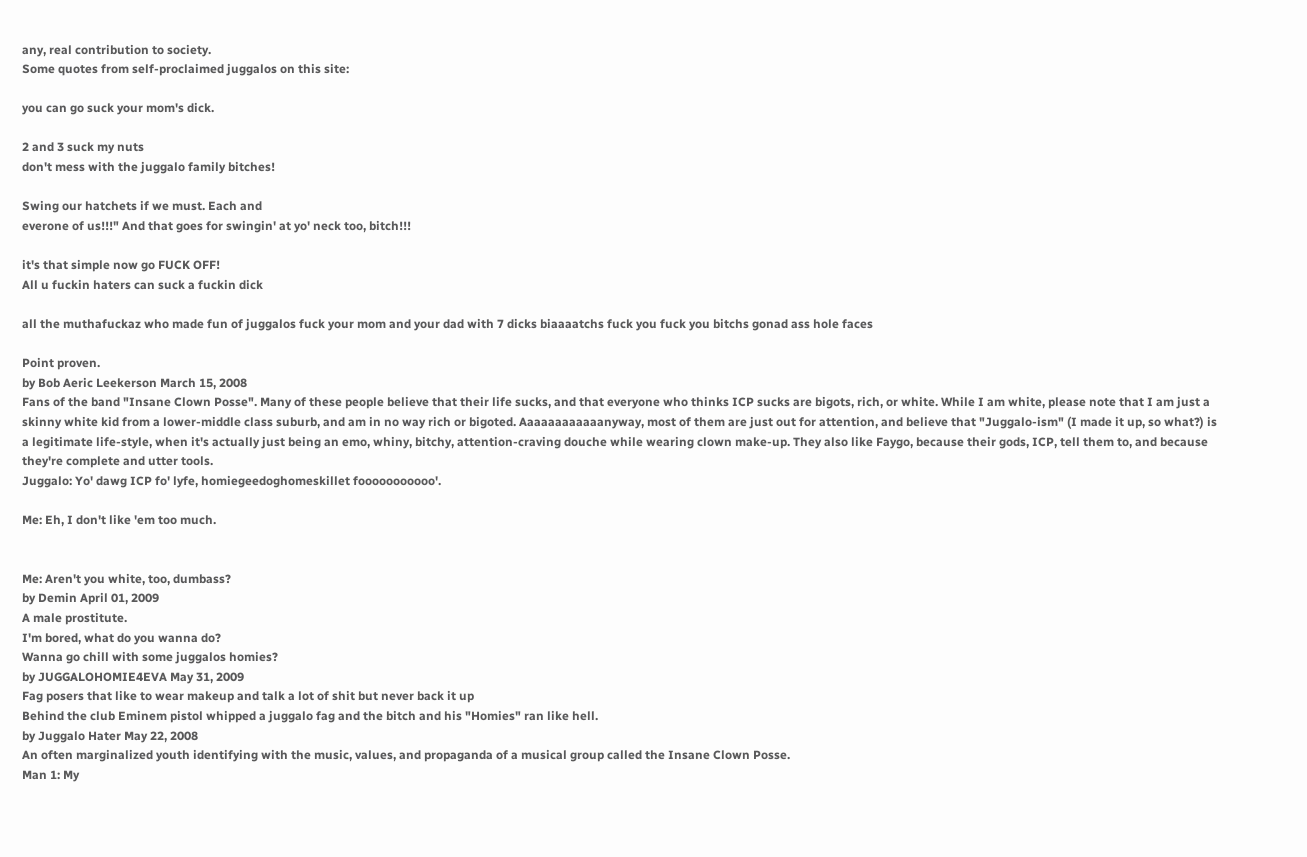any, real contribution to society.
Some quotes from self-proclaimed juggalos on this site:

you can go suck your mom's dick.

2 and 3 suck my nuts
don't mess with the juggalo family bitches!

Swing our hatchets if we must. Each and
everone of us!!!" And that goes for swingin' at yo' neck too, bitch!!!

it's that simple now go FUCK OFF!
All u fuckin haters can suck a fuckin dick

all the muthafuckaz who made fun of juggalos fuck your mom and your dad with 7 dicks biaaaatchs fuck you fuck you bitchs gonad ass hole faces

Point proven.
by Bob Aeric Leekerson March 15, 2008
Fans of the band "Insane Clown Posse". Many of these people believe that their life sucks, and that everyone who thinks ICP sucks are bigots, rich, or white. While I am white, please note that I am just a skinny white kid from a lower-middle class suburb, and am in no way rich or bigoted. Aaaaaaaaaaaanyway, most of them are just out for attention, and believe that "Juggalo-ism" (I made it up, so what?) is a legitimate life-style, when it's actually just being an emo, whiny, bitchy, attention-craving douche while wearing clown make-up. They also like Faygo, because their gods, ICP, tell them to, and because they're complete and utter tools.
Juggalo: Yo' dawg ICP fo' lyfe, homiegeedoghomeskillet fooooooooooo'.

Me: Eh, I don't like 'em too much.


Me: Aren't you white, too, dumbass?
by Demin April 01, 2009
A male prostitute.
I'm bored, what do you wanna do?
Wanna go chill with some juggalos homies?
by JUGGALOHOMIE4EVA May 31, 2009
Fag posers that like to wear makeup and talk a lot of shit but never back it up
Behind the club Eminem pistol whipped a juggalo fag and the bitch and his "Homies" ran like hell.
by Juggalo Hater May 22, 2008
An often marginalized youth identifying with the music, values, and propaganda of a musical group called the Insane Clown Posse.
Man 1: My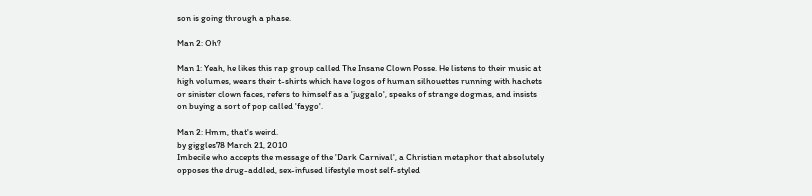son is going through a phase.

Man 2: Oh?

Man 1: Yeah, he likes this rap group called The Insane Clown Posse. He listens to their music at high volumes, wears their t-shirts which have logos of human silhouettes running with hachets or sinister clown faces, refers to himself as a 'juggalo', speaks of strange dogmas, and insists on buying a sort of pop called 'faygo'.

Man 2: Hmm, that's weird.
by giggles78 March 21, 2010
Imbecile who accepts the message of the 'Dark Carnival', a Christian metaphor that absolutely opposes the drug-addled, sex-infused lifestyle most self-styled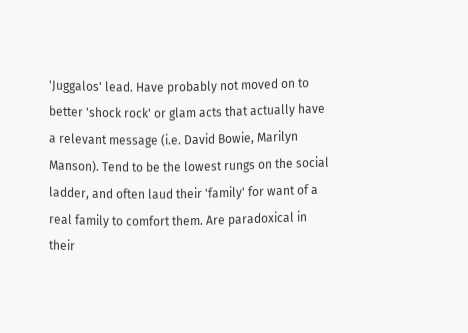'Juggalos' lead. Have probably not moved on to better 'shock rock' or glam acts that actually have a relevant message (i.e. David Bowie, Marilyn Manson). Tend to be the lowest rungs on the social ladder, and often laud their 'family' for want of a real family to comfort them. Are paradoxical in their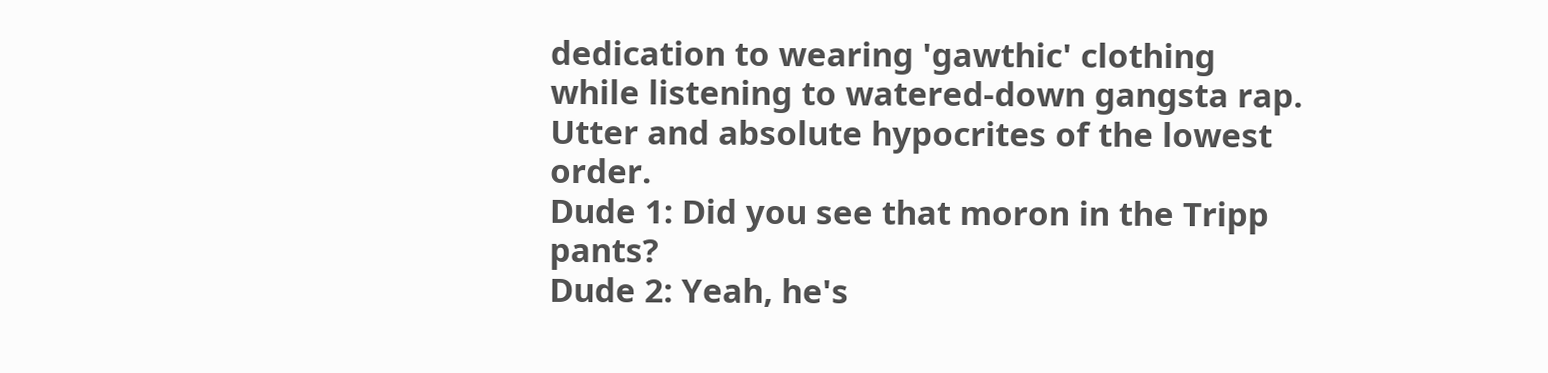dedication to wearing 'gawthic' clothing while listening to watered-down gangsta rap. Utter and absolute hypocrites of the lowest order.
Dude 1: Did you see that moron in the Tripp pants?
Dude 2: Yeah, he's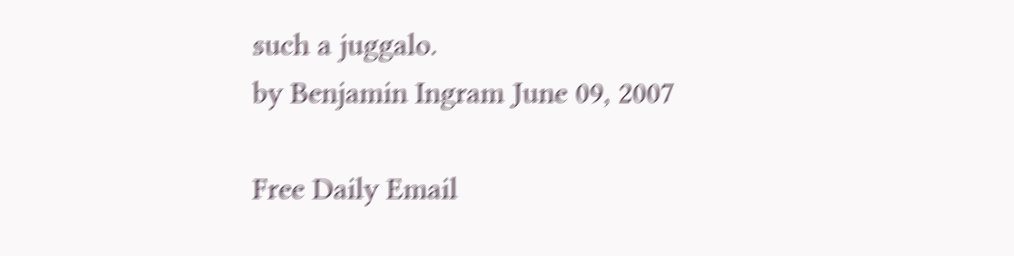such a juggalo.
by Benjamin Ingram June 09, 2007

Free Daily Email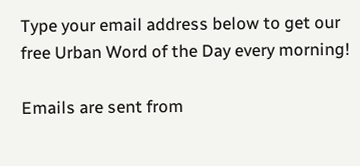Type your email address below to get our free Urban Word of the Day every morning!

Emails are sent from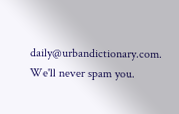daily@urbandictionary.com. We'll never spam you.